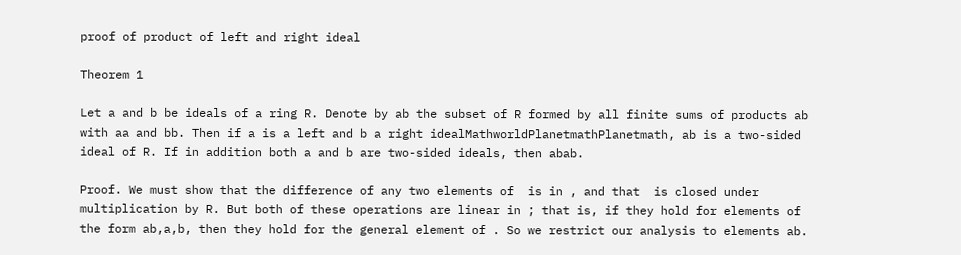proof of product of left and right ideal

Theorem 1

Let a and b be ideals of a ring R. Denote by ab the subset of R formed by all finite sums of products ab with aa and bb. Then if a is a left and b a right idealMathworldPlanetmathPlanetmath, ab is a two-sided ideal of R. If in addition both a and b are two-sided ideals, then abab.

Proof. We must show that the difference of any two elements of  is in , and that  is closed under multiplication by R. But both of these operations are linear in ; that is, if they hold for elements of the form ab,a,b, then they hold for the general element of . So we restrict our analysis to elements ab.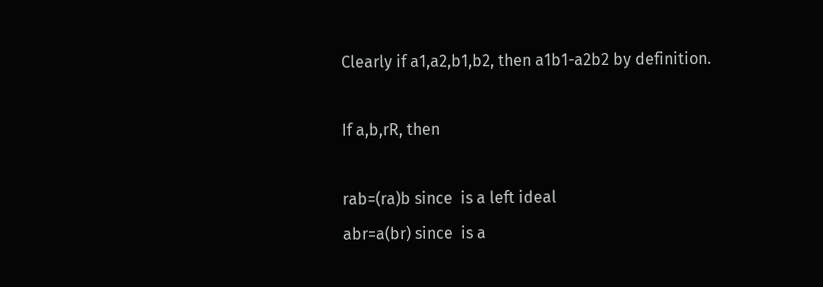Clearly if a1,a2,b1,b2, then a1b1-a2b2 by definition.

If a,b,rR, then

rab=(ra)b since  is a left ideal
abr=a(br) since  is a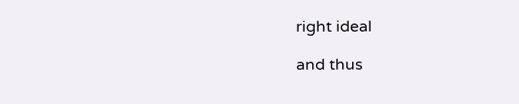right ideal

and thus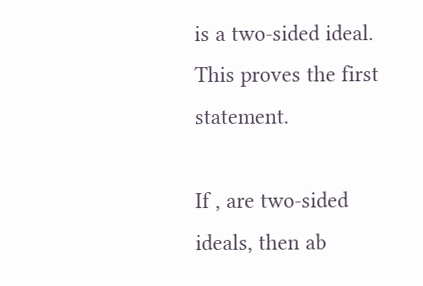is a two-sided ideal. This proves the first statement.

If , are two-sided ideals, then ab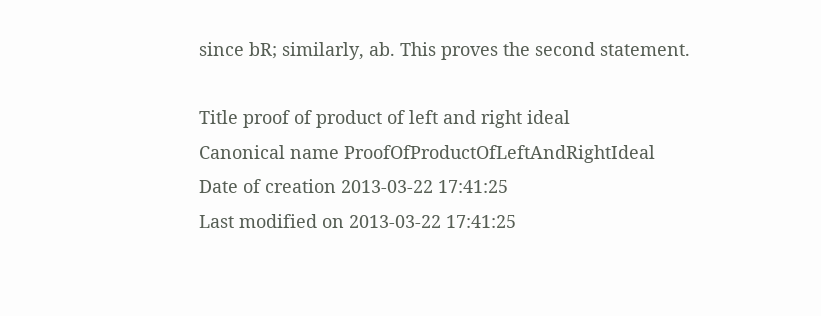since bR; similarly, ab. This proves the second statement.

Title proof of product of left and right ideal
Canonical name ProofOfProductOfLeftAndRightIdeal
Date of creation 2013-03-22 17:41:25
Last modified on 2013-03-22 17:41:25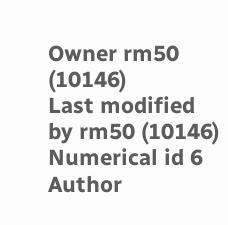Owner rm50 (10146)
Last modified by rm50 (10146)
Numerical id 6
Author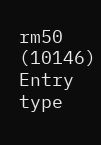rm50 (10146)
Entry type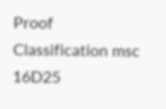Proof
Classification msc 16D25